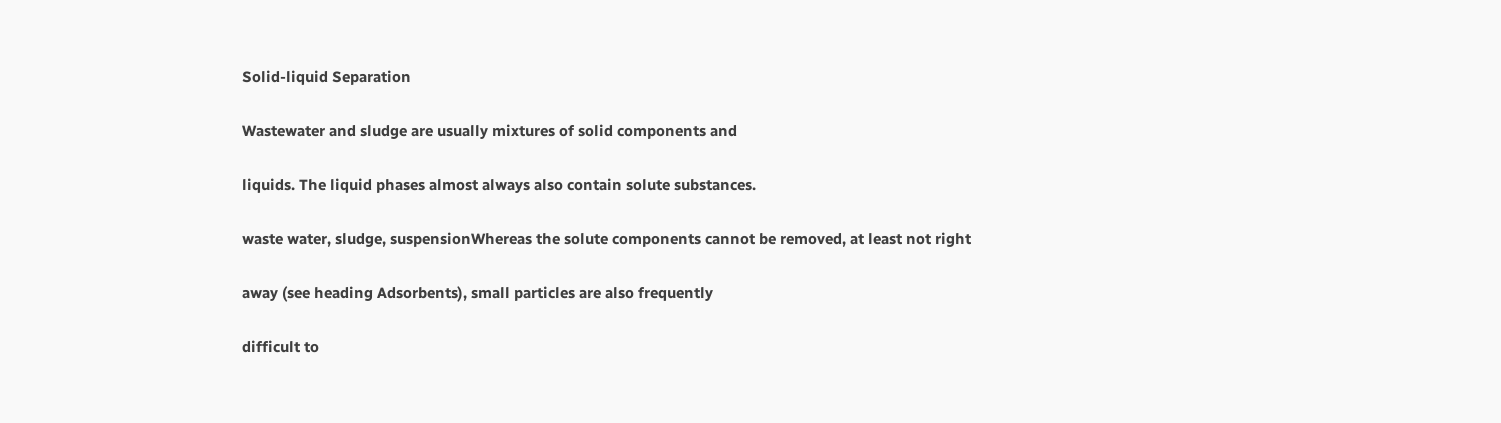Solid-liquid Separation

Wastewater and sludge are usually mixtures of solid components and

liquids. The liquid phases almost always also contain solute substances.

waste water, sludge, suspensionWhereas the solute components cannot be removed, at least not right

away (see heading Adsorbents), small particles are also frequently

difficult to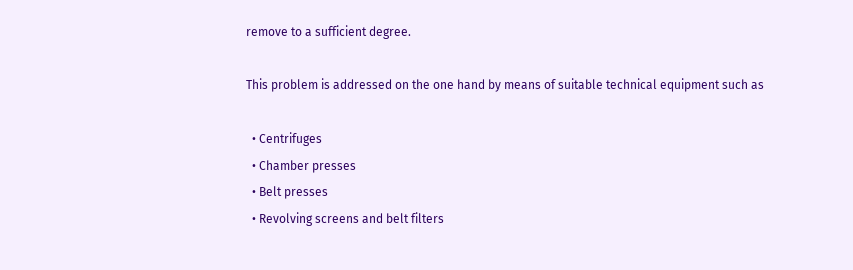remove to a sufficient degree.

This problem is addressed on the one hand by means of suitable technical equipment such as

  • Centrifuges
  • Chamber presses
  • Belt presses
  • Revolving screens and belt filters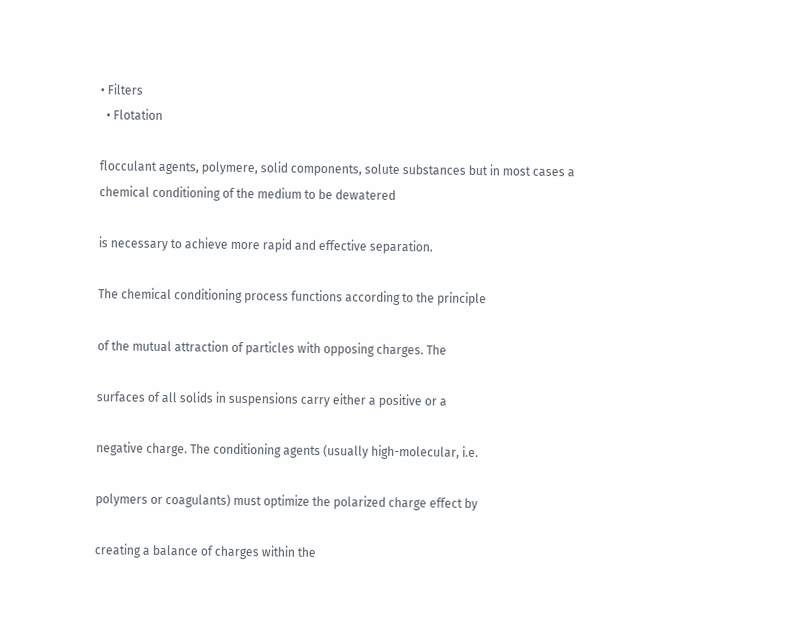• Filters
  • Flotation

flocculant agents, polymere, solid components, solute substances but in most cases a chemical conditioning of the medium to be dewatered

is necessary to achieve more rapid and effective separation.

The chemical conditioning process functions according to the principle

of the mutual attraction of particles with opposing charges. The

surfaces of all solids in suspensions carry either a positive or a

negative charge. The conditioning agents (usually high-molecular, i.e.

polymers or coagulants) must optimize the polarized charge effect by

creating a balance of charges within the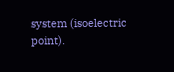system (isoelectric point).